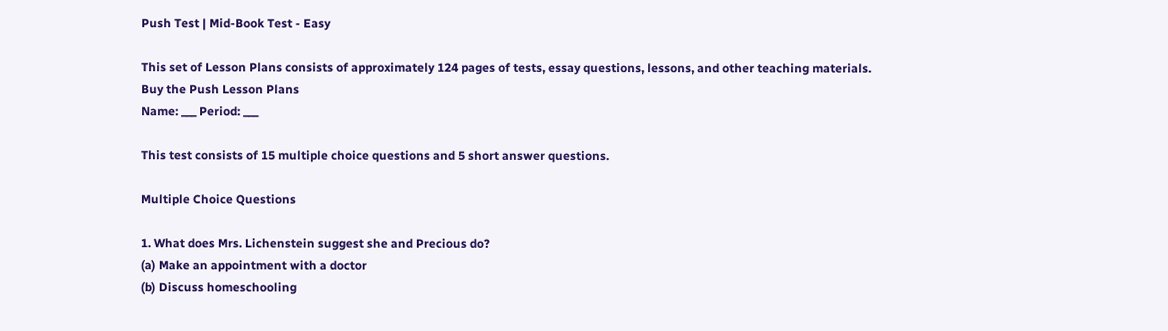Push Test | Mid-Book Test - Easy

This set of Lesson Plans consists of approximately 124 pages of tests, essay questions, lessons, and other teaching materials.
Buy the Push Lesson Plans
Name: ___ Period: ___

This test consists of 15 multiple choice questions and 5 short answer questions.

Multiple Choice Questions

1. What does Mrs. Lichenstein suggest she and Precious do?
(a) Make an appointment with a doctor
(b) Discuss homeschooling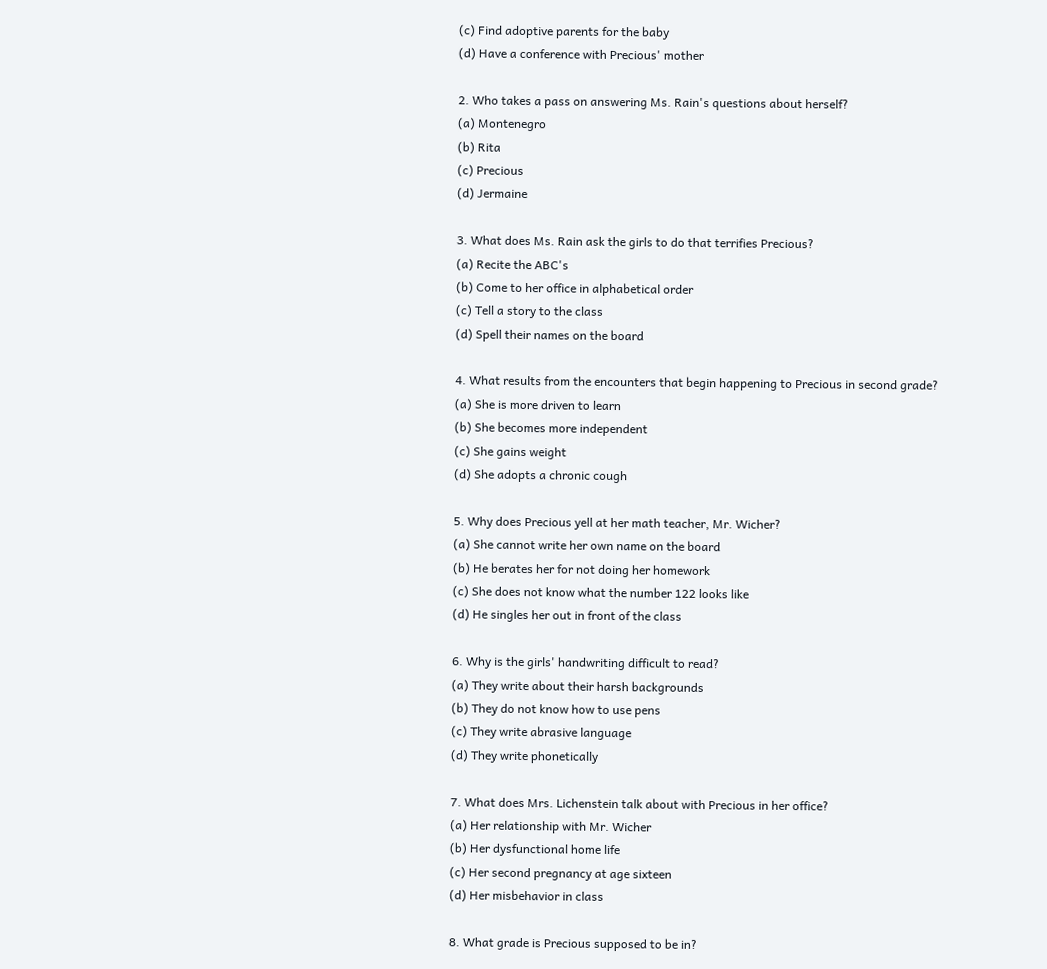(c) Find adoptive parents for the baby
(d) Have a conference with Precious' mother

2. Who takes a pass on answering Ms. Rain's questions about herself?
(a) Montenegro
(b) Rita
(c) Precious
(d) Jermaine

3. What does Ms. Rain ask the girls to do that terrifies Precious?
(a) Recite the ABC's
(b) Come to her office in alphabetical order
(c) Tell a story to the class
(d) Spell their names on the board

4. What results from the encounters that begin happening to Precious in second grade?
(a) She is more driven to learn
(b) She becomes more independent
(c) She gains weight
(d) She adopts a chronic cough

5. Why does Precious yell at her math teacher, Mr. Wicher?
(a) She cannot write her own name on the board
(b) He berates her for not doing her homework
(c) She does not know what the number 122 looks like
(d) He singles her out in front of the class

6. Why is the girls' handwriting difficult to read?
(a) They write about their harsh backgrounds
(b) They do not know how to use pens
(c) They write abrasive language
(d) They write phonetically

7. What does Mrs. Lichenstein talk about with Precious in her office?
(a) Her relationship with Mr. Wicher
(b) Her dysfunctional home life
(c) Her second pregnancy at age sixteen
(d) Her misbehavior in class

8. What grade is Precious supposed to be in?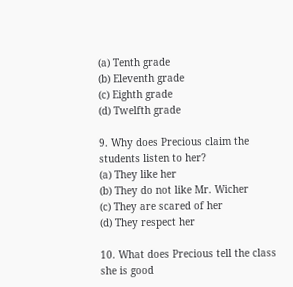(a) Tenth grade
(b) Eleventh grade
(c) Eighth grade
(d) Twelfth grade

9. Why does Precious claim the students listen to her?
(a) They like her
(b) They do not like Mr. Wicher
(c) They are scared of her
(d) They respect her

10. What does Precious tell the class she is good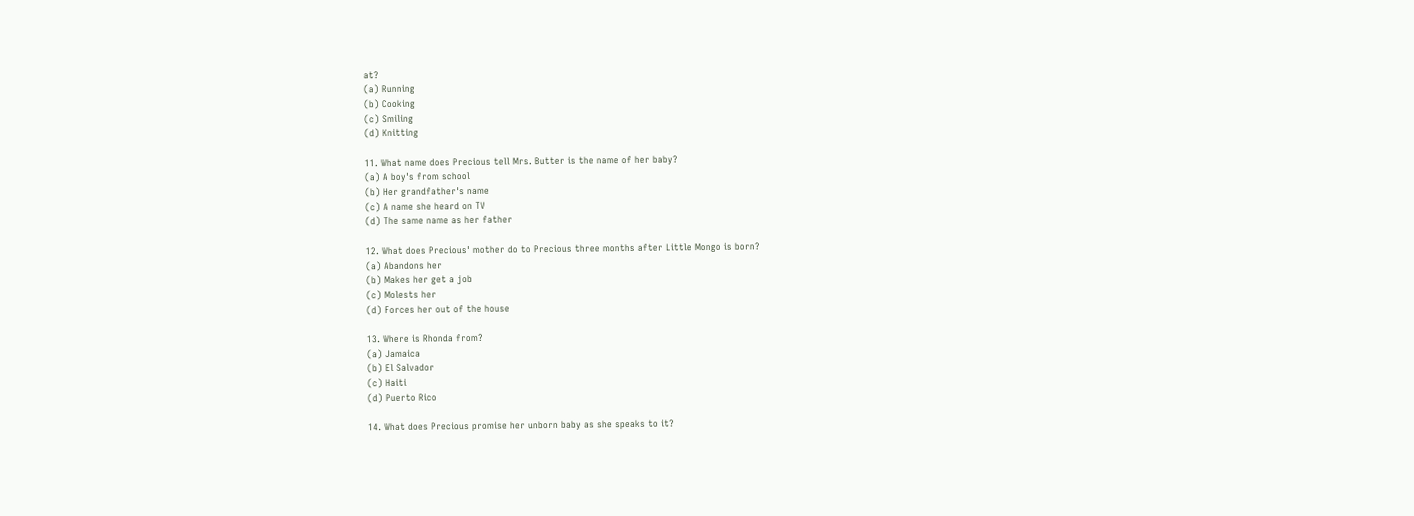at?
(a) Running
(b) Cooking
(c) Smiling
(d) Knitting

11. What name does Precious tell Mrs. Butter is the name of her baby?
(a) A boy's from school
(b) Her grandfather's name
(c) A name she heard on TV
(d) The same name as her father

12. What does Precious' mother do to Precious three months after Little Mongo is born?
(a) Abandons her
(b) Makes her get a job
(c) Molests her
(d) Forces her out of the house

13. Where is Rhonda from?
(a) Jamaica
(b) El Salvador
(c) Haiti
(d) Puerto Rico

14. What does Precious promise her unborn baby as she speaks to it?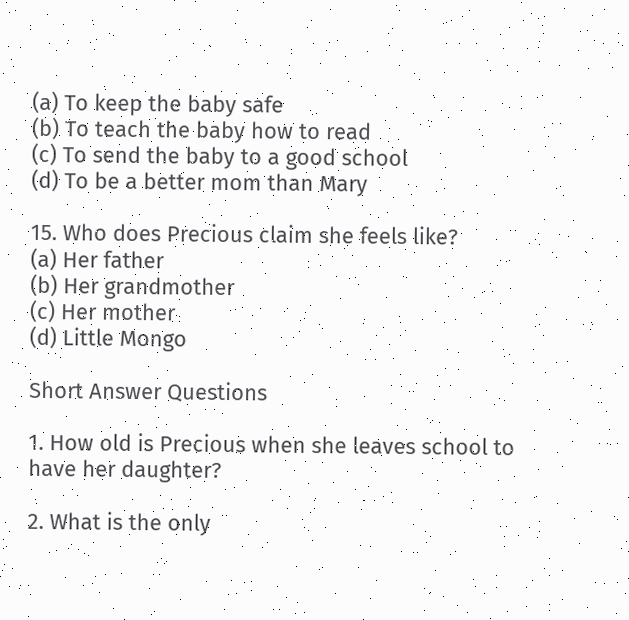(a) To keep the baby safe
(b) To teach the baby how to read
(c) To send the baby to a good school
(d) To be a better mom than Mary

15. Who does Precious claim she feels like?
(a) Her father
(b) Her grandmother
(c) Her mother
(d) Little Mongo

Short Answer Questions

1. How old is Precious when she leaves school to have her daughter?

2. What is the only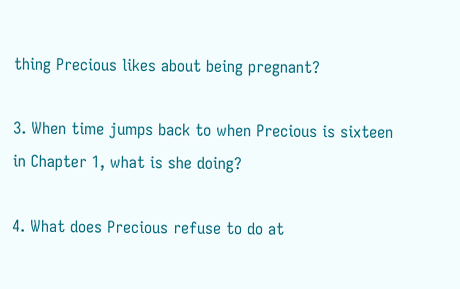thing Precious likes about being pregnant?

3. When time jumps back to when Precious is sixteen in Chapter 1, what is she doing?

4. What does Precious refuse to do at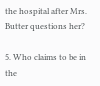the hospital after Mrs. Butter questions her?

5. Who claims to be in the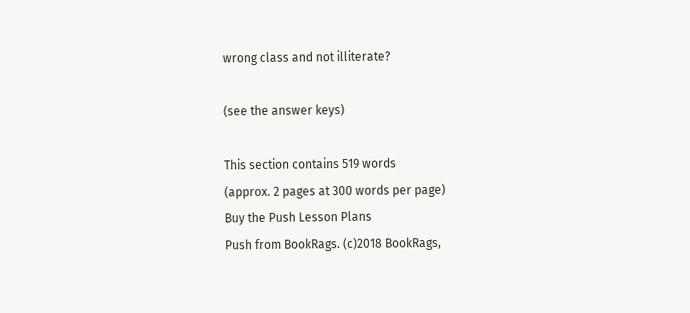wrong class and not illiterate?

(see the answer keys)

This section contains 519 words
(approx. 2 pages at 300 words per page)
Buy the Push Lesson Plans
Push from BookRags. (c)2018 BookRags,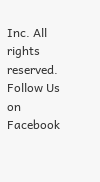Inc. All rights reserved.
Follow Us on Facebook